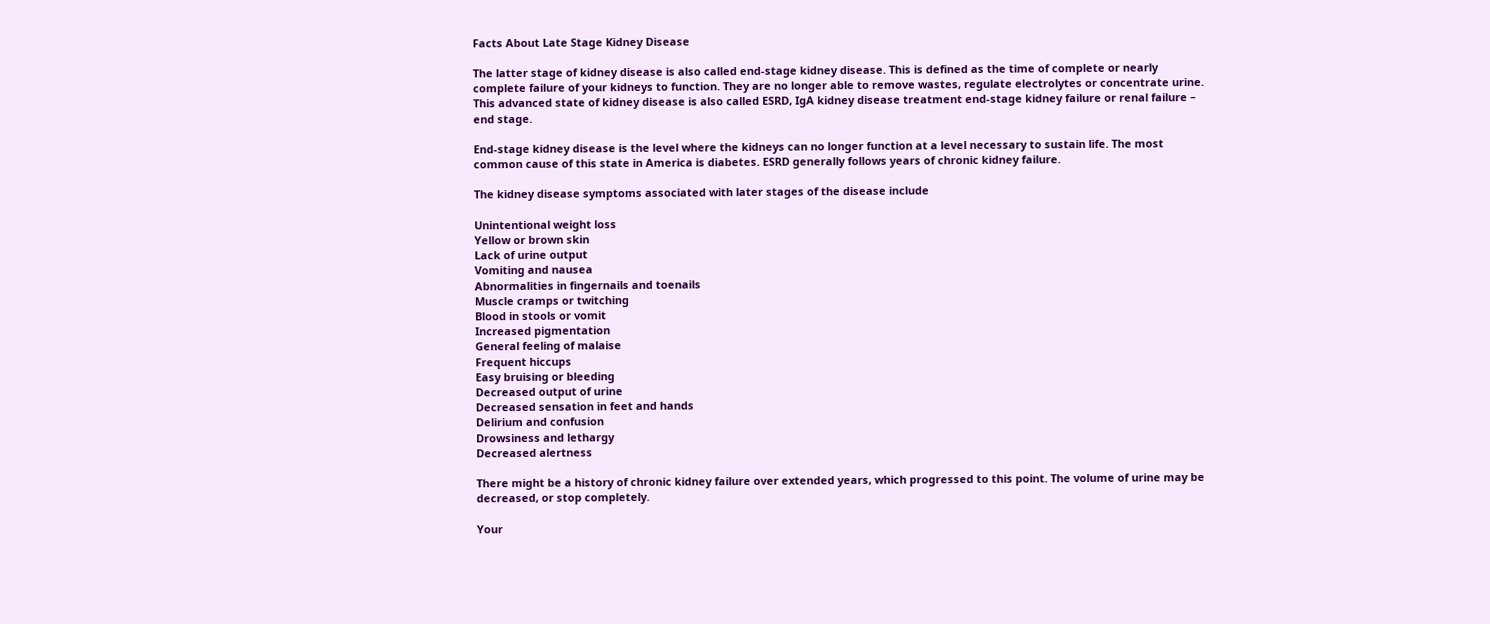Facts About Late Stage Kidney Disease

The latter stage of kidney disease is also called end-stage kidney disease. This is defined as the time of complete or nearly complete failure of your kidneys to function. They are no longer able to remove wastes, regulate electrolytes or concentrate urine. This advanced state of kidney disease is also called ESRD, IgA kidney disease treatment end-stage kidney failure or renal failure – end stage.

End-stage kidney disease is the level where the kidneys can no longer function at a level necessary to sustain life. The most common cause of this state in America is diabetes. ESRD generally follows years of chronic kidney failure.

The kidney disease symptoms associated with later stages of the disease include

Unintentional weight loss
Yellow or brown skin
Lack of urine output
Vomiting and nausea
Abnormalities in fingernails and toenails
Muscle cramps or twitching
Blood in stools or vomit
Increased pigmentation
General feeling of malaise
Frequent hiccups
Easy bruising or bleeding
Decreased output of urine
Decreased sensation in feet and hands
Delirium and confusion
Drowsiness and lethargy
Decreased alertness

There might be a history of chronic kidney failure over extended years, which progressed to this point. The volume of urine may be decreased, or stop completely.

Your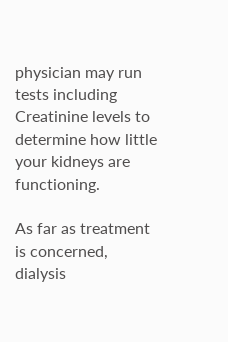physician may run tests including Creatinine levels to determine how little your kidneys are functioning.

As far as treatment is concerned, dialysis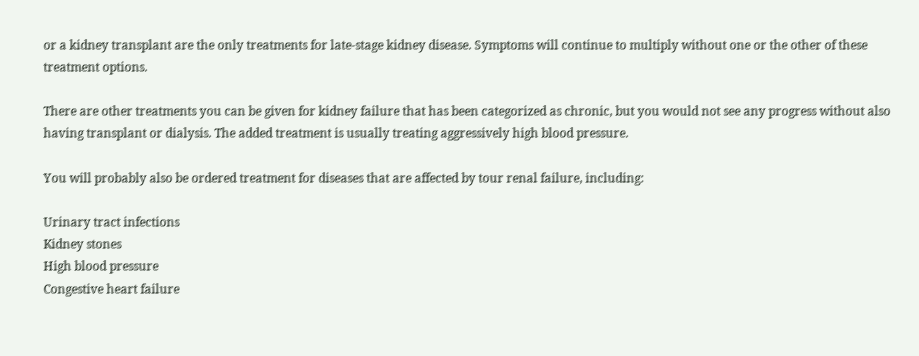or a kidney transplant are the only treatments for late-stage kidney disease. Symptoms will continue to multiply without one or the other of these treatment options.

There are other treatments you can be given for kidney failure that has been categorized as chronic, but you would not see any progress without also having transplant or dialysis. The added treatment is usually treating aggressively high blood pressure.

You will probably also be ordered treatment for diseases that are affected by tour renal failure, including:

Urinary tract infections
Kidney stones
High blood pressure
Congestive heart failure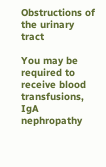Obstructions of the urinary tract

You may be required to receive blood transfusions, IgA nephropathy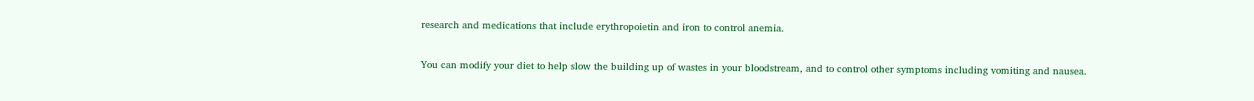research and medications that include erythropoietin and iron to control anemia.

You can modify your diet to help slow the building up of wastes in your bloodstream, and to control other symptoms including vomiting and nausea.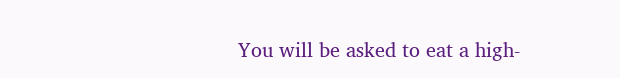You will be asked to eat a high-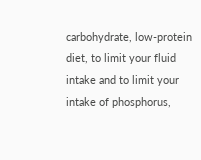carbohydrate, low-protein diet, to limit your fluid intake and to limit your intake of phosphorus,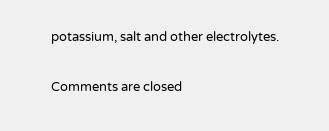potassium, salt and other electrolytes.

Comments are closed